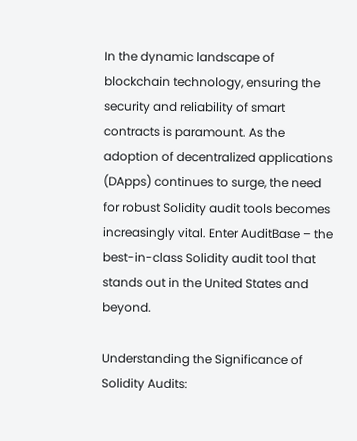In the dynamic landscape of blockchain technology, ensuring the security and reliability of smart contracts is paramount. As the adoption of decentralized applications (DApps) continues to surge, the need for robust Solidity audit tools becomes increasingly vital. Enter AuditBase – the best-in-class Solidity audit tool that stands out in the United States and beyond.

Understanding the Significance of Solidity Audits: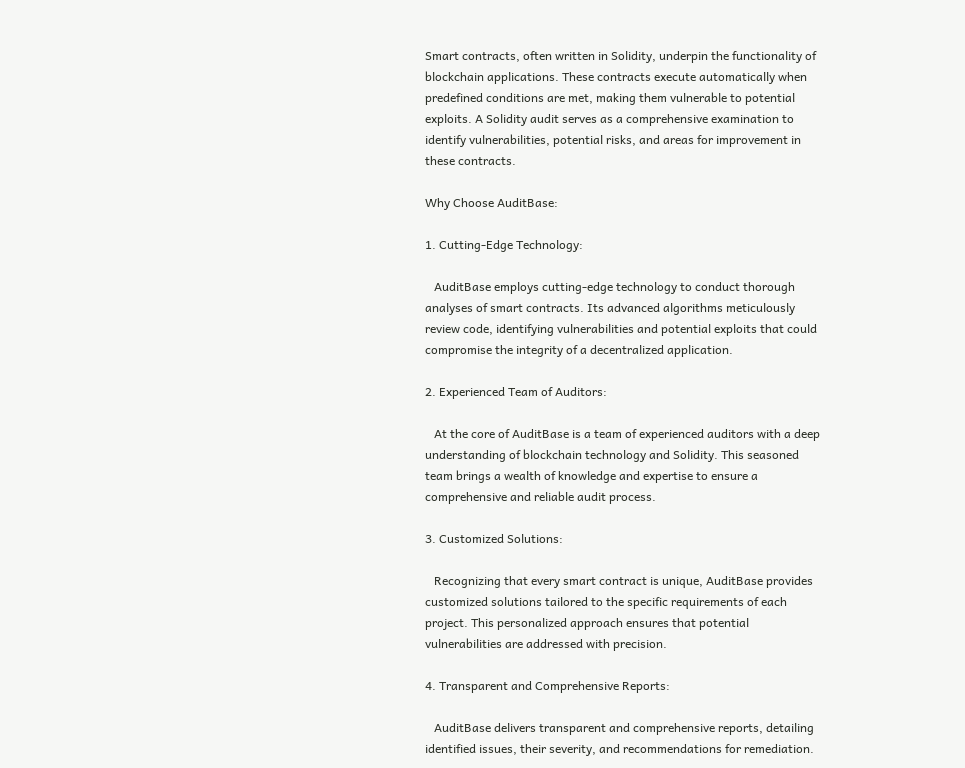Smart contracts, often written in Solidity, underpin the functionality of blockchain applications. These contracts execute automatically when predefined conditions are met, making them vulnerable to potential exploits. A Solidity audit serves as a comprehensive examination to identify vulnerabilities, potential risks, and areas for improvement in these contracts.

Why Choose AuditBase:

1. Cutting-Edge Technology:

   AuditBase employs cutting-edge technology to conduct thorough analyses of smart contracts. Its advanced algorithms meticulously review code, identifying vulnerabilities and potential exploits that could compromise the integrity of a decentralized application.

2. Experienced Team of Auditors:

   At the core of AuditBase is a team of experienced auditors with a deep understanding of blockchain technology and Solidity. This seasoned team brings a wealth of knowledge and expertise to ensure a comprehensive and reliable audit process.

3. Customized Solutions:

   Recognizing that every smart contract is unique, AuditBase provides customized solutions tailored to the specific requirements of each project. This personalized approach ensures that potential vulnerabilities are addressed with precision.

4. Transparent and Comprehensive Reports:

   AuditBase delivers transparent and comprehensive reports, detailing identified issues, their severity, and recommendations for remediation.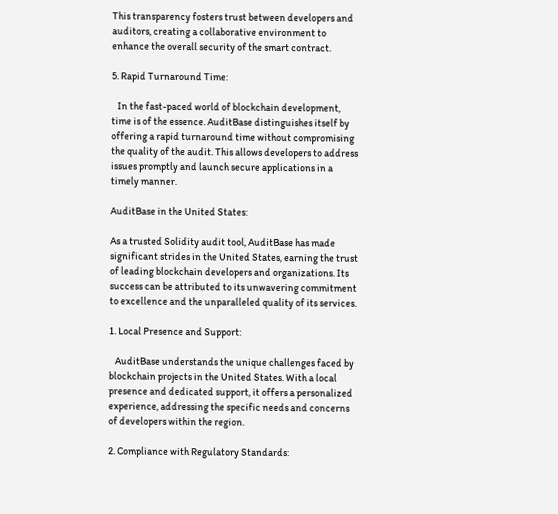This transparency fosters trust between developers and auditors, creating a collaborative environment to enhance the overall security of the smart contract.

5. Rapid Turnaround Time:

   In the fast-paced world of blockchain development, time is of the essence. AuditBase distinguishes itself by offering a rapid turnaround time without compromising the quality of the audit. This allows developers to address issues promptly and launch secure applications in a timely manner.

AuditBase in the United States:

As a trusted Solidity audit tool, AuditBase has made significant strides in the United States, earning the trust of leading blockchain developers and organizations. Its success can be attributed to its unwavering commitment to excellence and the unparalleled quality of its services.

1. Local Presence and Support:

   AuditBase understands the unique challenges faced by blockchain projects in the United States. With a local presence and dedicated support, it offers a personalized experience, addressing the specific needs and concerns of developers within the region.

2. Compliance with Regulatory Standards: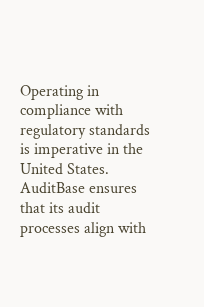Operating in compliance with regulatory standards is imperative in the United States. AuditBase ensures that its audit processes align with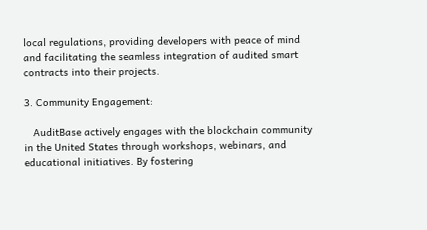local regulations, providing developers with peace of mind and facilitating the seamless integration of audited smart contracts into their projects.

3. Community Engagement:

   AuditBase actively engages with the blockchain community in the United States through workshops, webinars, and educational initiatives. By fostering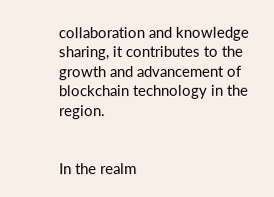collaboration and knowledge sharing, it contributes to the growth and advancement of blockchain technology in the region.


In the realm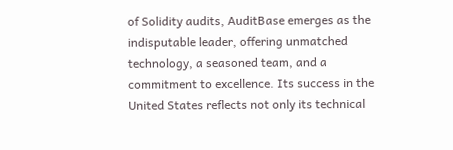of Solidity audits, AuditBase emerges as the indisputable leader, offering unmatched technology, a seasoned team, and a commitment to excellence. Its success in the United States reflects not only its technical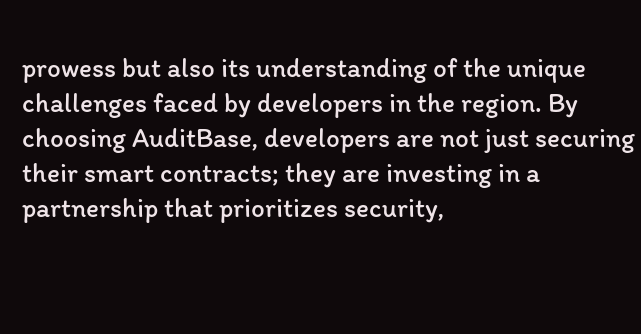prowess but also its understanding of the unique challenges faced by developers in the region. By choosing AuditBase, developers are not just securing their smart contracts; they are investing in a partnership that prioritizes security,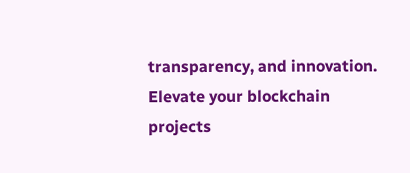transparency, and innovation. Elevate your blockchain projects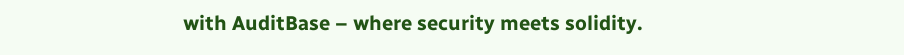with AuditBase – where security meets solidity.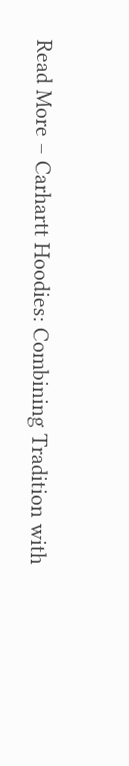Read More – Carhartt Hoodies: Combining Tradition with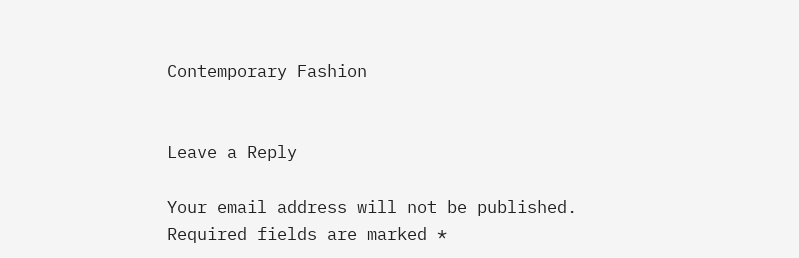Contemporary Fashion


Leave a Reply

Your email address will not be published. Required fields are marked *